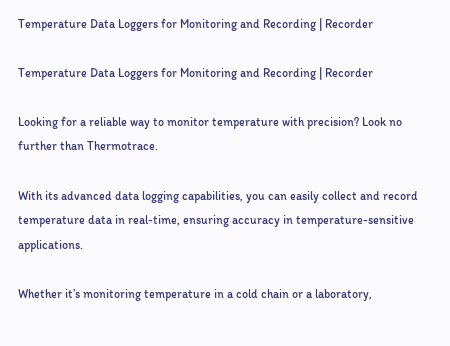Temperature Data Loggers for Monitoring and Recording | Recorder

Temperature Data Loggers for Monitoring and Recording | Recorder

Looking for a reliable way to monitor temperature with precision? Look no further than Thermotrace.

With its advanced data logging capabilities, you can easily collect and record temperature data in real-time, ensuring accuracy in temperature-sensitive applications.

Whether it’s monitoring temperature in a cold chain or a laboratory,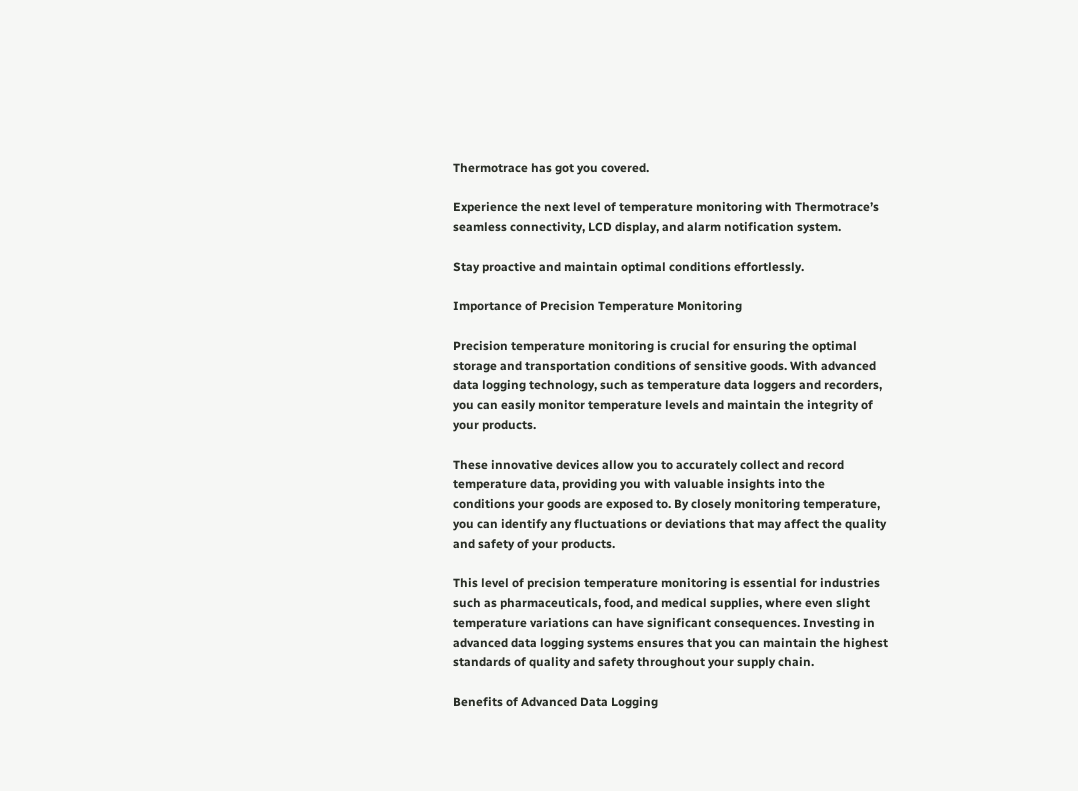Thermotrace has got you covered.

Experience the next level of temperature monitoring with Thermotrace’s seamless connectivity, LCD display, and alarm notification system.

Stay proactive and maintain optimal conditions effortlessly.

Importance of Precision Temperature Monitoring

Precision temperature monitoring is crucial for ensuring the optimal storage and transportation conditions of sensitive goods. With advanced data logging technology, such as temperature data loggers and recorders, you can easily monitor temperature levels and maintain the integrity of your products.

These innovative devices allow you to accurately collect and record temperature data, providing you with valuable insights into the conditions your goods are exposed to. By closely monitoring temperature, you can identify any fluctuations or deviations that may affect the quality and safety of your products.

This level of precision temperature monitoring is essential for industries such as pharmaceuticals, food, and medical supplies, where even slight temperature variations can have significant consequences. Investing in advanced data logging systems ensures that you can maintain the highest standards of quality and safety throughout your supply chain.

Benefits of Advanced Data Logging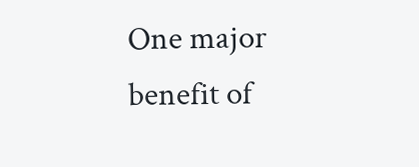One major benefit of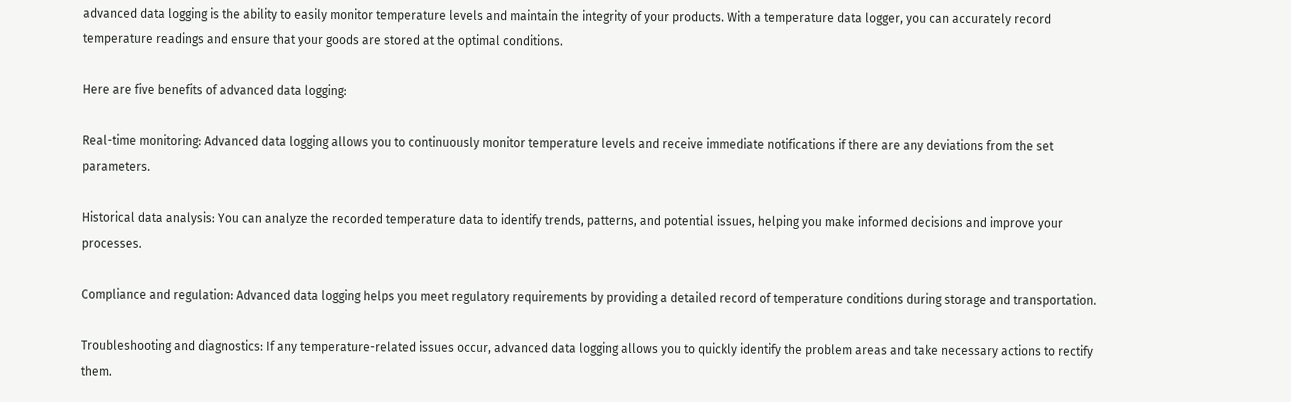advanced data logging is the ability to easily monitor temperature levels and maintain the integrity of your products. With a temperature data logger, you can accurately record temperature readings and ensure that your goods are stored at the optimal conditions.

Here are five benefits of advanced data logging:

Real-time monitoring: Advanced data logging allows you to continuously monitor temperature levels and receive immediate notifications if there are any deviations from the set parameters.

Historical data analysis: You can analyze the recorded temperature data to identify trends, patterns, and potential issues, helping you make informed decisions and improve your processes.

Compliance and regulation: Advanced data logging helps you meet regulatory requirements by providing a detailed record of temperature conditions during storage and transportation.

Troubleshooting and diagnostics: If any temperature-related issues occur, advanced data logging allows you to quickly identify the problem areas and take necessary actions to rectify them.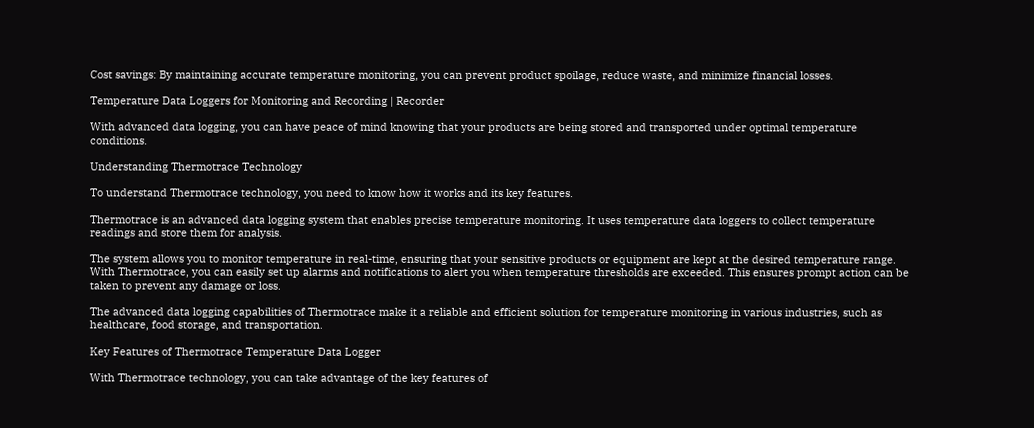Cost savings: By maintaining accurate temperature monitoring, you can prevent product spoilage, reduce waste, and minimize financial losses.

Temperature Data Loggers for Monitoring and Recording | Recorder

With advanced data logging, you can have peace of mind knowing that your products are being stored and transported under optimal temperature conditions.

Understanding Thermotrace Technology

To understand Thermotrace technology, you need to know how it works and its key features.

Thermotrace is an advanced data logging system that enables precise temperature monitoring. It uses temperature data loggers to collect temperature readings and store them for analysis.

The system allows you to monitor temperature in real-time, ensuring that your sensitive products or equipment are kept at the desired temperature range. With Thermotrace, you can easily set up alarms and notifications to alert you when temperature thresholds are exceeded. This ensures prompt action can be taken to prevent any damage or loss.

The advanced data logging capabilities of Thermotrace make it a reliable and efficient solution for temperature monitoring in various industries, such as healthcare, food storage, and transportation.

Key Features of Thermotrace Temperature Data Logger

With Thermotrace technology, you can take advantage of the key features of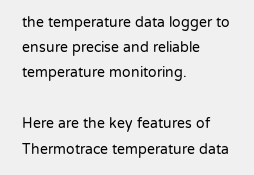the temperature data logger to ensure precise and reliable temperature monitoring.

Here are the key features of Thermotrace temperature data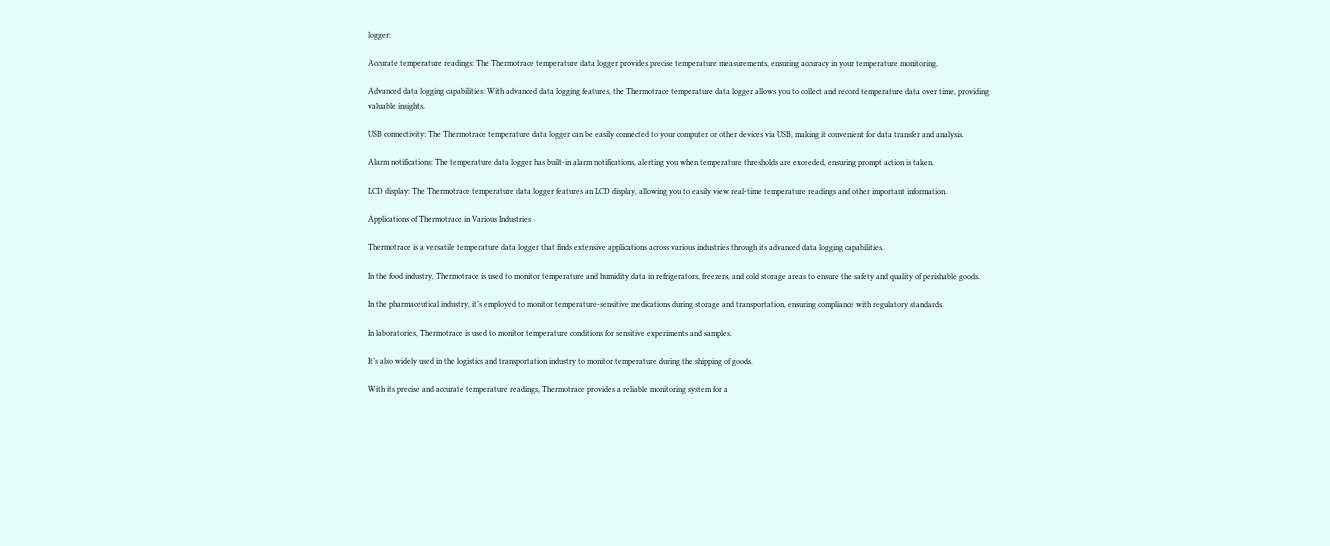logger:

Accurate temperature readings: The Thermotrace temperature data logger provides precise temperature measurements, ensuring accuracy in your temperature monitoring.

Advanced data logging capabilities: With advanced data logging features, the Thermotrace temperature data logger allows you to collect and record temperature data over time, providing valuable insights.

USB connectivity: The Thermotrace temperature data logger can be easily connected to your computer or other devices via USB, making it convenient for data transfer and analysis.

Alarm notifications: The temperature data logger has built-in alarm notifications, alerting you when temperature thresholds are exceeded, ensuring prompt action is taken.

LCD display: The Thermotrace temperature data logger features an LCD display, allowing you to easily view real-time temperature readings and other important information.

Applications of Thermotrace in Various Industries

Thermotrace is a versatile temperature data logger that finds extensive applications across various industries through its advanced data logging capabilities.

In the food industry, Thermotrace is used to monitor temperature and humidity data in refrigerators, freezers, and cold storage areas to ensure the safety and quality of perishable goods.

In the pharmaceutical industry, it’s employed to monitor temperature-sensitive medications during storage and transportation, ensuring compliance with regulatory standards.

In laboratories, Thermotrace is used to monitor temperature conditions for sensitive experiments and samples.

It’s also widely used in the logistics and transportation industry to monitor temperature during the shipping of goods.

With its precise and accurate temperature readings, Thermotrace provides a reliable monitoring system for a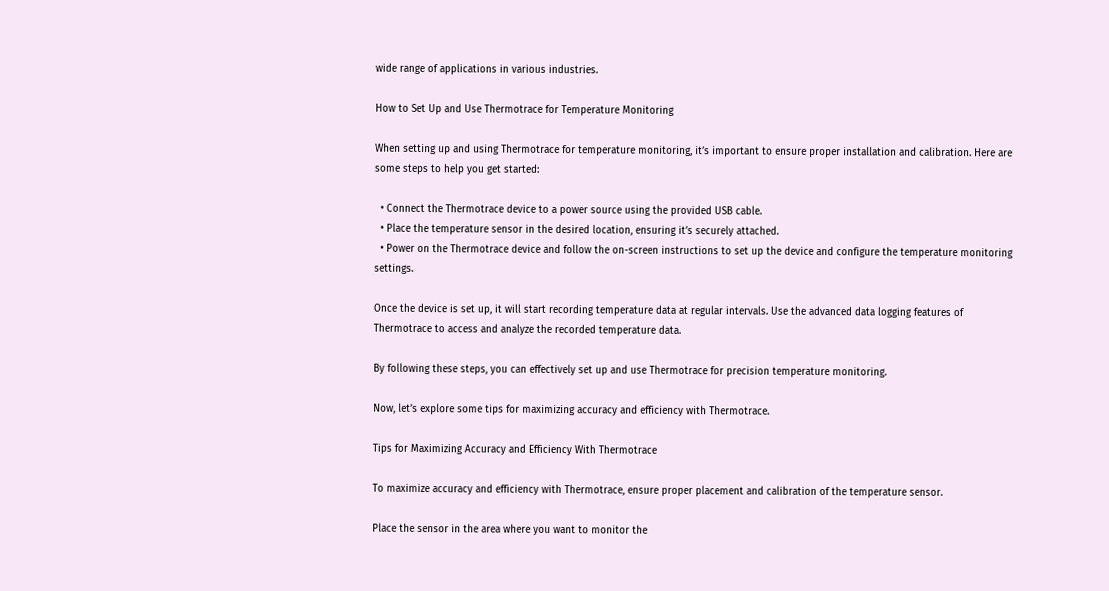wide range of applications in various industries.

How to Set Up and Use Thermotrace for Temperature Monitoring

When setting up and using Thermotrace for temperature monitoring, it’s important to ensure proper installation and calibration. Here are some steps to help you get started:

  • Connect the Thermotrace device to a power source using the provided USB cable.
  • Place the temperature sensor in the desired location, ensuring it’s securely attached.
  • Power on the Thermotrace device and follow the on-screen instructions to set up the device and configure the temperature monitoring settings.

Once the device is set up, it will start recording temperature data at regular intervals. Use the advanced data logging features of Thermotrace to access and analyze the recorded temperature data.

By following these steps, you can effectively set up and use Thermotrace for precision temperature monitoring.

Now, let’s explore some tips for maximizing accuracy and efficiency with Thermotrace.

Tips for Maximizing Accuracy and Efficiency With Thermotrace

To maximize accuracy and efficiency with Thermotrace, ensure proper placement and calibration of the temperature sensor.

Place the sensor in the area where you want to monitor the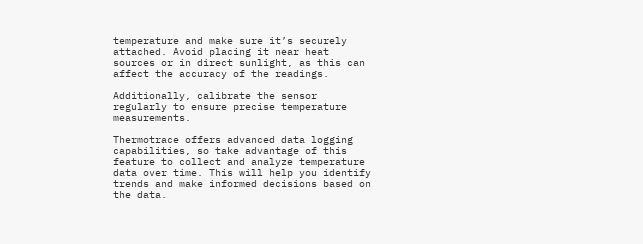temperature and make sure it’s securely attached. Avoid placing it near heat sources or in direct sunlight, as this can affect the accuracy of the readings.

Additionally, calibrate the sensor regularly to ensure precise temperature measurements.

Thermotrace offers advanced data logging capabilities, so take advantage of this feature to collect and analyze temperature data over time. This will help you identify trends and make informed decisions based on the data.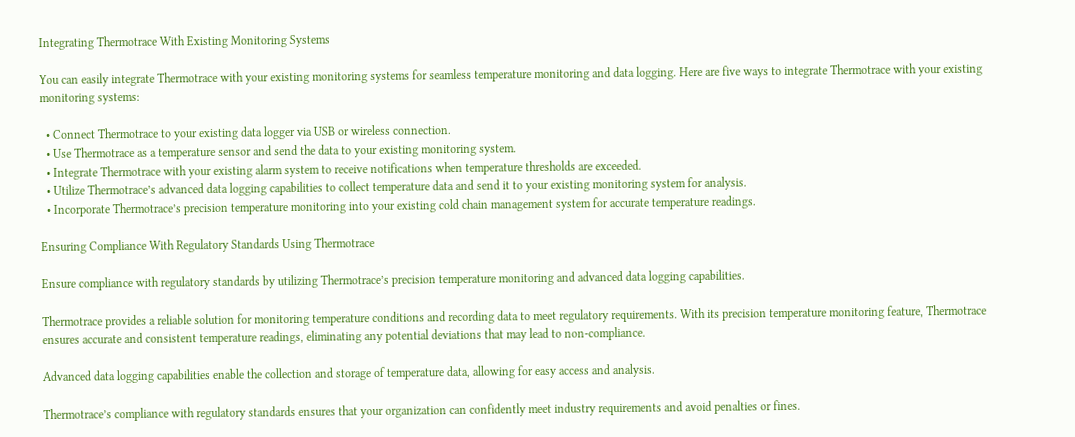Integrating Thermotrace With Existing Monitoring Systems

You can easily integrate Thermotrace with your existing monitoring systems for seamless temperature monitoring and data logging. Here are five ways to integrate Thermotrace with your existing monitoring systems:

  • Connect Thermotrace to your existing data logger via USB or wireless connection.
  • Use Thermotrace as a temperature sensor and send the data to your existing monitoring system.
  • Integrate Thermotrace with your existing alarm system to receive notifications when temperature thresholds are exceeded.
  • Utilize Thermotrace’s advanced data logging capabilities to collect temperature data and send it to your existing monitoring system for analysis.
  • Incorporate Thermotrace’s precision temperature monitoring into your existing cold chain management system for accurate temperature readings.

Ensuring Compliance With Regulatory Standards Using Thermotrace

Ensure compliance with regulatory standards by utilizing Thermotrace’s precision temperature monitoring and advanced data logging capabilities.

Thermotrace provides a reliable solution for monitoring temperature conditions and recording data to meet regulatory requirements. With its precision temperature monitoring feature, Thermotrace ensures accurate and consistent temperature readings, eliminating any potential deviations that may lead to non-compliance.

Advanced data logging capabilities enable the collection and storage of temperature data, allowing for easy access and analysis.

Thermotrace’s compliance with regulatory standards ensures that your organization can confidently meet industry requirements and avoid penalties or fines.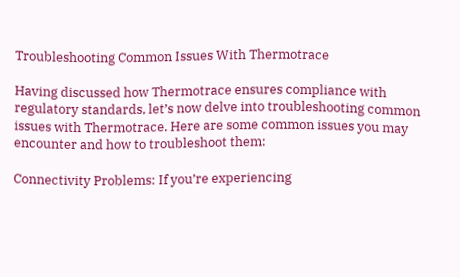Troubleshooting Common Issues With Thermotrace

Having discussed how Thermotrace ensures compliance with regulatory standards, let’s now delve into troubleshooting common issues with Thermotrace. Here are some common issues you may encounter and how to troubleshoot them:

Connectivity Problems: If you’re experiencing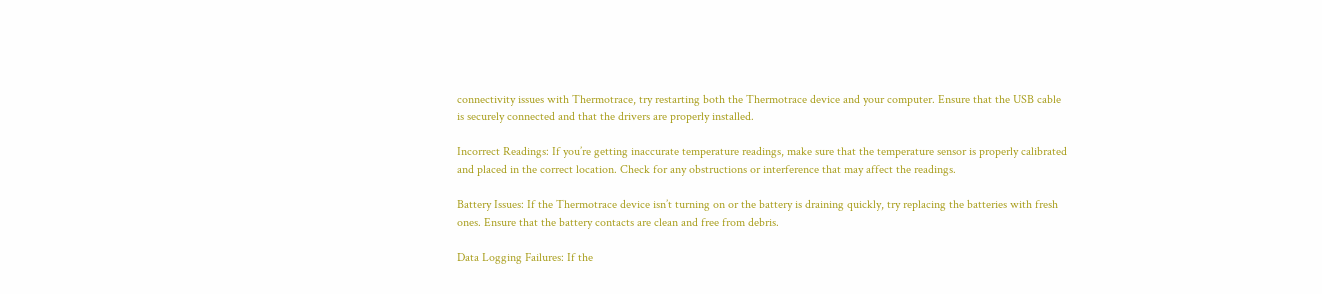connectivity issues with Thermotrace, try restarting both the Thermotrace device and your computer. Ensure that the USB cable is securely connected and that the drivers are properly installed.

Incorrect Readings: If you’re getting inaccurate temperature readings, make sure that the temperature sensor is properly calibrated and placed in the correct location. Check for any obstructions or interference that may affect the readings.

Battery Issues: If the Thermotrace device isn’t turning on or the battery is draining quickly, try replacing the batteries with fresh ones. Ensure that the battery contacts are clean and free from debris.

Data Logging Failures: If the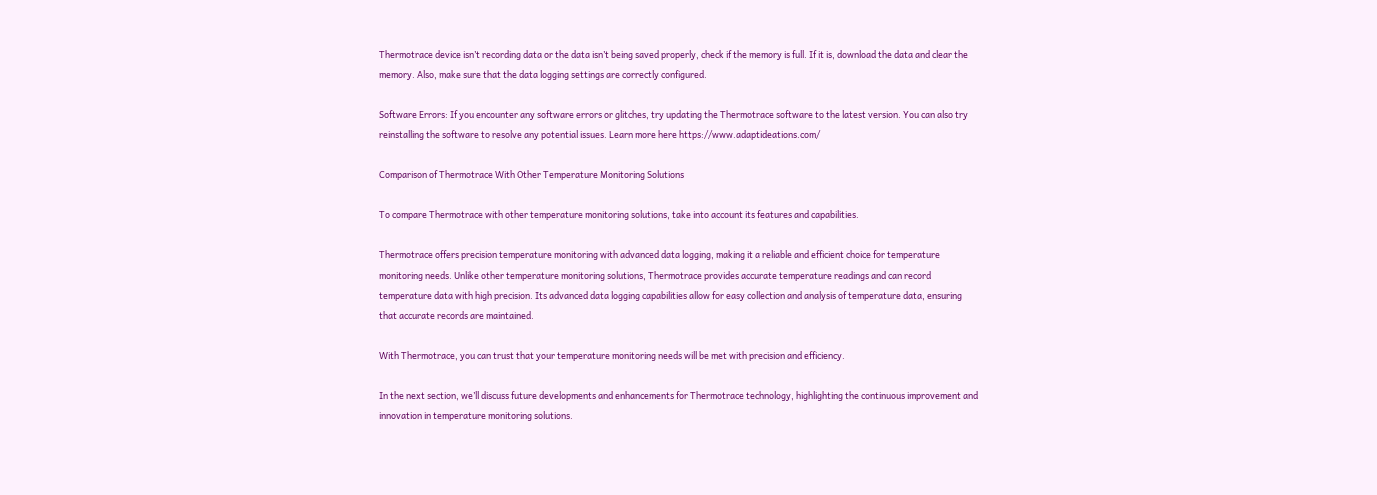Thermotrace device isn’t recording data or the data isn’t being saved properly, check if the memory is full. If it is, download the data and clear the memory. Also, make sure that the data logging settings are correctly configured.

Software Errors: If you encounter any software errors or glitches, try updating the Thermotrace software to the latest version. You can also try reinstalling the software to resolve any potential issues. Learn more here https://www.adaptideations.com/

Comparison of Thermotrace With Other Temperature Monitoring Solutions

To compare Thermotrace with other temperature monitoring solutions, take into account its features and capabilities.

Thermotrace offers precision temperature monitoring with advanced data logging, making it a reliable and efficient choice for temperature monitoring needs. Unlike other temperature monitoring solutions, Thermotrace provides accurate temperature readings and can record temperature data with high precision. Its advanced data logging capabilities allow for easy collection and analysis of temperature data, ensuring that accurate records are maintained.

With Thermotrace, you can trust that your temperature monitoring needs will be met with precision and efficiency.

In the next section, we’ll discuss future developments and enhancements for Thermotrace technology, highlighting the continuous improvement and innovation in temperature monitoring solutions.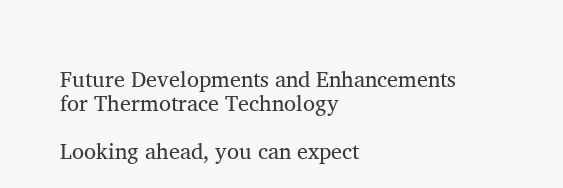Future Developments and Enhancements for Thermotrace Technology

Looking ahead, you can expect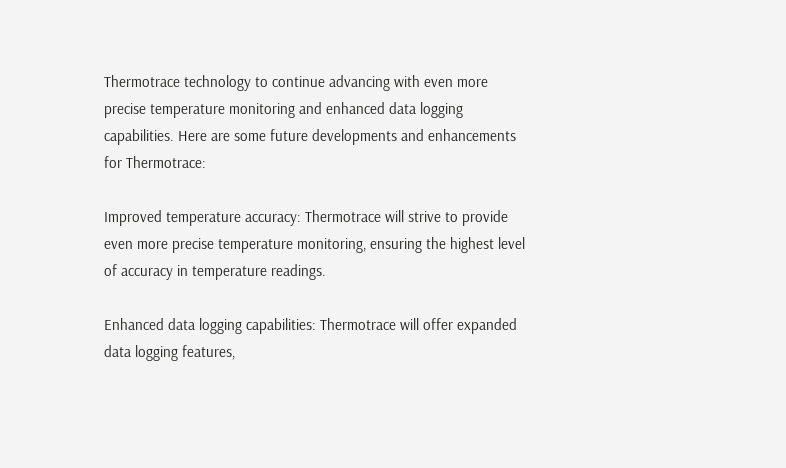Thermotrace technology to continue advancing with even more precise temperature monitoring and enhanced data logging capabilities. Here are some future developments and enhancements for Thermotrace:

Improved temperature accuracy: Thermotrace will strive to provide even more precise temperature monitoring, ensuring the highest level of accuracy in temperature readings.

Enhanced data logging capabilities: Thermotrace will offer expanded data logging features,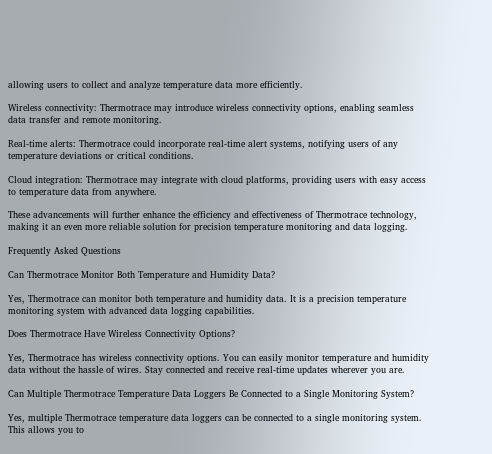allowing users to collect and analyze temperature data more efficiently.

Wireless connectivity: Thermotrace may introduce wireless connectivity options, enabling seamless data transfer and remote monitoring.

Real-time alerts: Thermotrace could incorporate real-time alert systems, notifying users of any temperature deviations or critical conditions.

Cloud integration: Thermotrace may integrate with cloud platforms, providing users with easy access to temperature data from anywhere.

These advancements will further enhance the efficiency and effectiveness of Thermotrace technology, making it an even more reliable solution for precision temperature monitoring and data logging.

Frequently Asked Questions

Can Thermotrace Monitor Both Temperature and Humidity Data?

Yes, Thermotrace can monitor both temperature and humidity data. It is a precision temperature monitoring system with advanced data logging capabilities.

Does Thermotrace Have Wireless Connectivity Options?

Yes, Thermotrace has wireless connectivity options. You can easily monitor temperature and humidity data without the hassle of wires. Stay connected and receive real-time updates wherever you are.

Can Multiple Thermotrace Temperature Data Loggers Be Connected to a Single Monitoring System?

Yes, multiple Thermotrace temperature data loggers can be connected to a single monitoring system. This allows you to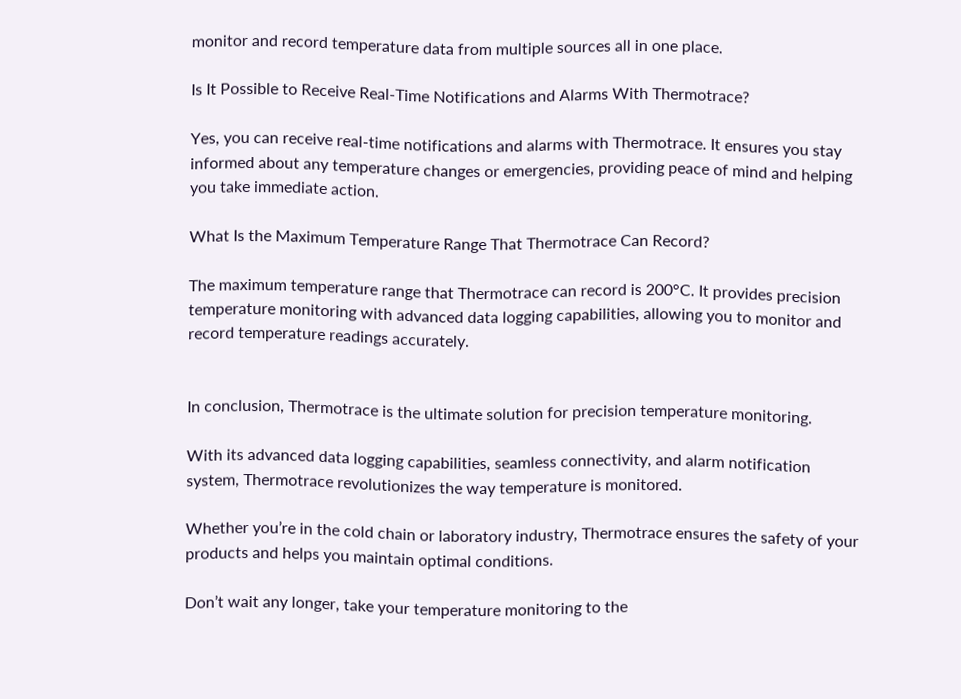monitor and record temperature data from multiple sources all in one place.

Is It Possible to Receive Real-Time Notifications and Alarms With Thermotrace?

Yes, you can receive real-time notifications and alarms with Thermotrace. It ensures you stay informed about any temperature changes or emergencies, providing peace of mind and helping you take immediate action.

What Is the Maximum Temperature Range That Thermotrace Can Record?

The maximum temperature range that Thermotrace can record is 200°C. It provides precision temperature monitoring with advanced data logging capabilities, allowing you to monitor and record temperature readings accurately.


In conclusion, Thermotrace is the ultimate solution for precision temperature monitoring.

With its advanced data logging capabilities, seamless connectivity, and alarm notification system, Thermotrace revolutionizes the way temperature is monitored.

Whether you’re in the cold chain or laboratory industry, Thermotrace ensures the safety of your products and helps you maintain optimal conditions.

Don’t wait any longer, take your temperature monitoring to the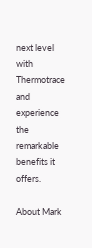next level with Thermotrace and experience the remarkable benefits it offers.

About Mark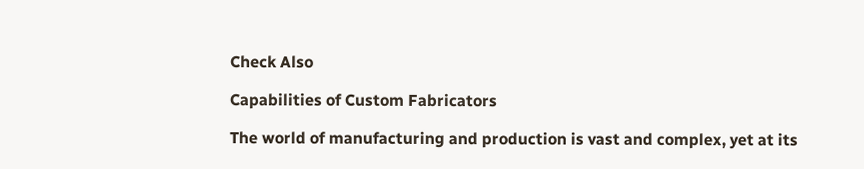Check Also

Capabilities of Custom Fabricators

The world of manufacturing and production is vast and complex, yet at its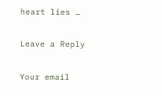heart lies …

Leave a Reply

Your email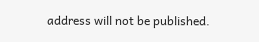address will not be published.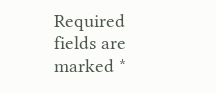Required fields are marked *